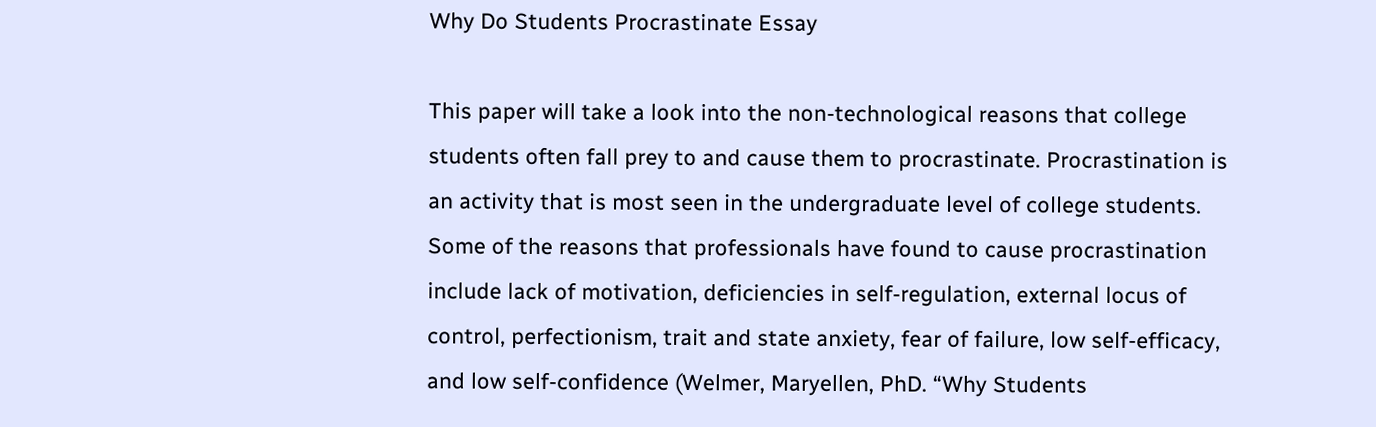Why Do Students Procrastinate Essay

This paper will take a look into the non-technological reasons that college students often fall prey to and cause them to procrastinate. Procrastination is an activity that is most seen in the undergraduate level of college students. Some of the reasons that professionals have found to cause procrastination include lack of motivation, deficiencies in self-regulation, external locus of control, perfectionism, trait and state anxiety, fear of failure, low self-efficacy, and low self-confidence (Welmer, Maryellen, PhD. “Why Students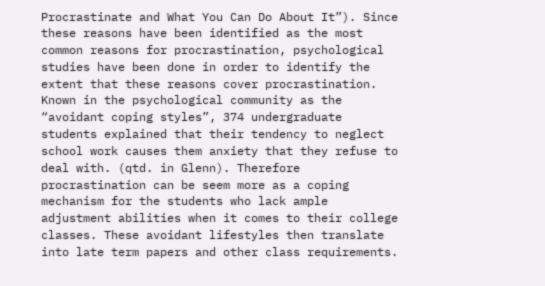Procrastinate and What You Can Do About It”). Since these reasons have been identified as the most common reasons for procrastination, psychological studies have been done in order to identify the extent that these reasons cover procrastination. Known in the psychological community as the “avoidant coping styles”, 374 undergraduate students explained that their tendency to neglect school work causes them anxiety that they refuse to deal with. (qtd. in Glenn). Therefore procrastination can be seem more as a coping mechanism for the students who lack ample adjustment abilities when it comes to their college classes. These avoidant lifestyles then translate into late term papers and other class requirements.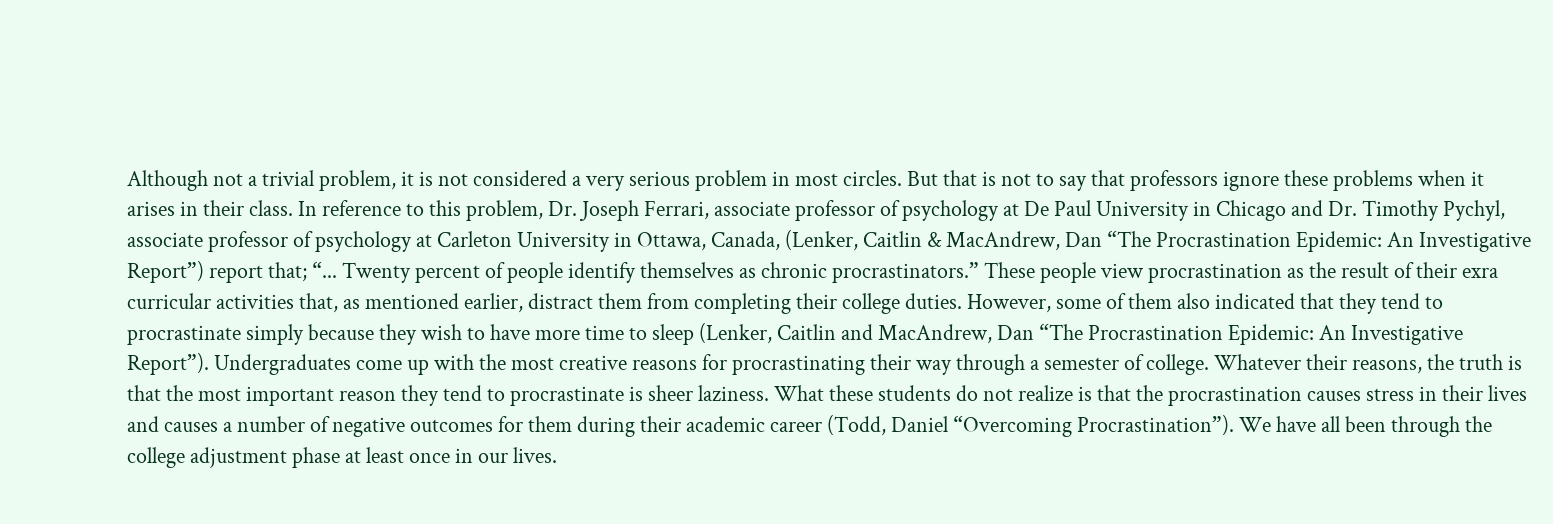Although not a trivial problem, it is not considered a very serious problem in most circles. But that is not to say that professors ignore these problems when it arises in their class. In reference to this problem, Dr. Joseph Ferrari, associate professor of psychology at De Paul University in Chicago and Dr. Timothy Pychyl, associate professor of psychology at Carleton University in Ottawa, Canada, (Lenker, Caitlin & MacAndrew, Dan “The Procrastination Epidemic: An Investigative Report”) report that; “... Twenty percent of people identify themselves as chronic procrastinators.” These people view procrastination as the result of their exra curricular activities that, as mentioned earlier, distract them from completing their college duties. However, some of them also indicated that they tend to procrastinate simply because they wish to have more time to sleep (Lenker, Caitlin and MacAndrew, Dan “The Procrastination Epidemic: An Investigative Report”). Undergraduates come up with the most creative reasons for procrastinating their way through a semester of college. Whatever their reasons, the truth is that the most important reason they tend to procrastinate is sheer laziness. What these students do not realize is that the procrastination causes stress in their lives and causes a number of negative outcomes for them during their academic career (Todd, Daniel “Overcoming Procrastination”). We have all been through the college adjustment phase at least once in our lives.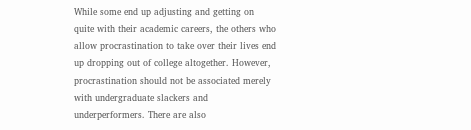While some end up adjusting and getting on quite with their academic careers, the others who allow procrastination to take over their lives end up dropping out of college altogether. However, procrastination should not be associated merely with undergraduate slackers and underperformers. There are also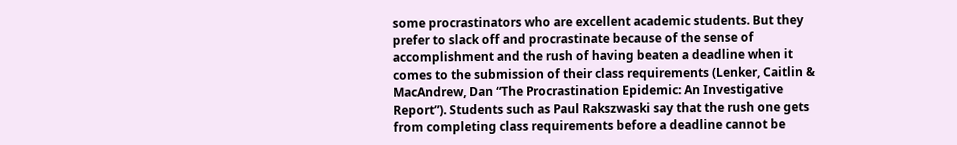some procrastinators who are excellent academic students. But they prefer to slack off and procrastinate because of the sense of accomplishment and the rush of having beaten a deadline when it comes to the submission of their class requirements (Lenker, Caitlin & MacAndrew, Dan “The Procrastination Epidemic: An Investigative Report”). Students such as Paul Rakszwaski say that the rush one gets from completing class requirements before a deadline cannot be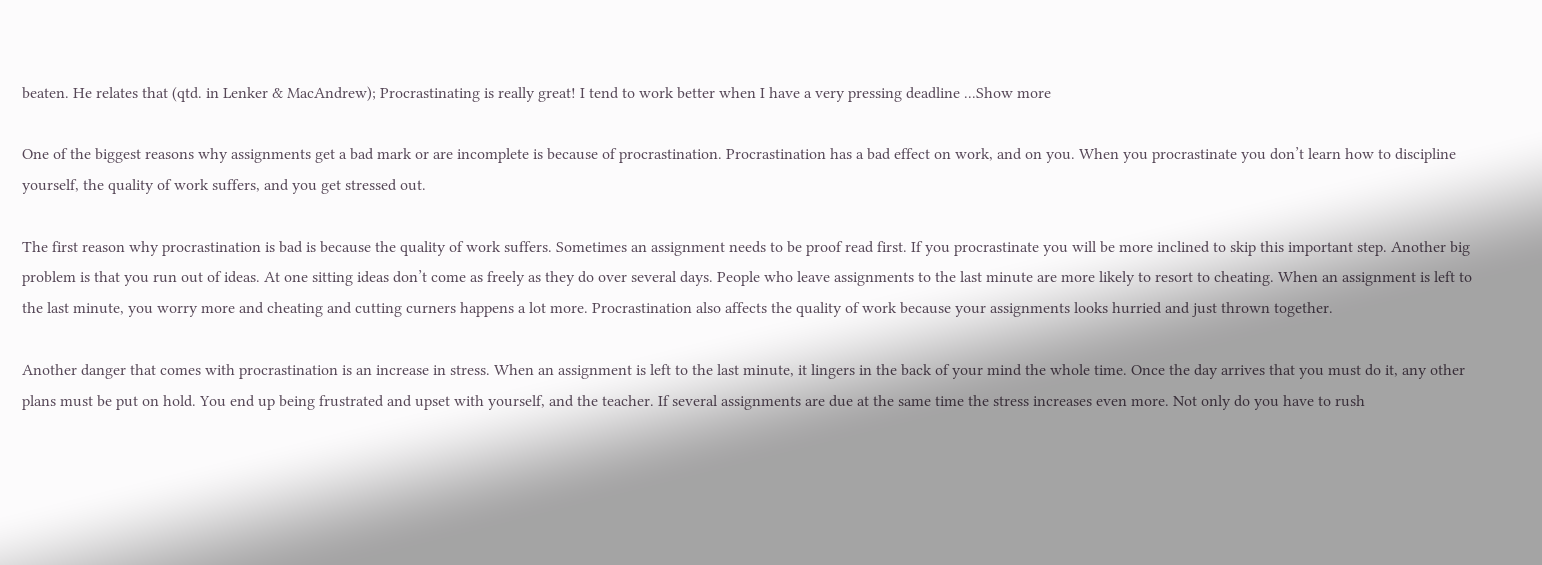beaten. He relates that (qtd. in Lenker & MacAndrew); Procrastinating is really great! I tend to work better when I have a very pressing deadline ...Show more

One of the biggest reasons why assignments get a bad mark or are incomplete is because of procrastination. Procrastination has a bad effect on work, and on you. When you procrastinate you don’t learn how to discipline yourself, the quality of work suffers, and you get stressed out.

The first reason why procrastination is bad is because the quality of work suffers. Sometimes an assignment needs to be proof read first. If you procrastinate you will be more inclined to skip this important step. Another big problem is that you run out of ideas. At one sitting ideas don’t come as freely as they do over several days. People who leave assignments to the last minute are more likely to resort to cheating. When an assignment is left to the last minute, you worry more and cheating and cutting curners happens a lot more. Procrastination also affects the quality of work because your assignments looks hurried and just thrown together.

Another danger that comes with procrastination is an increase in stress. When an assignment is left to the last minute, it lingers in the back of your mind the whole time. Once the day arrives that you must do it, any other plans must be put on hold. You end up being frustrated and upset with yourself, and the teacher. If several assignments are due at the same time the stress increases even more. Not only do you have to rush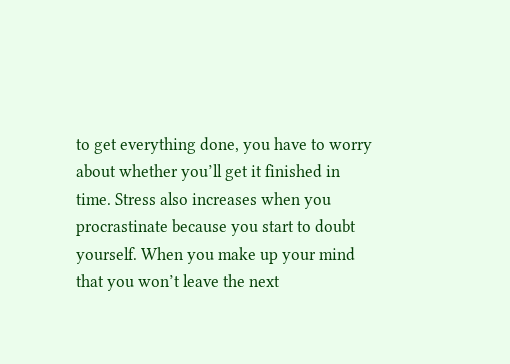to get everything done, you have to worry about whether you’ll get it finished in time. Stress also increases when you procrastinate because you start to doubt yourself. When you make up your mind that you won’t leave the next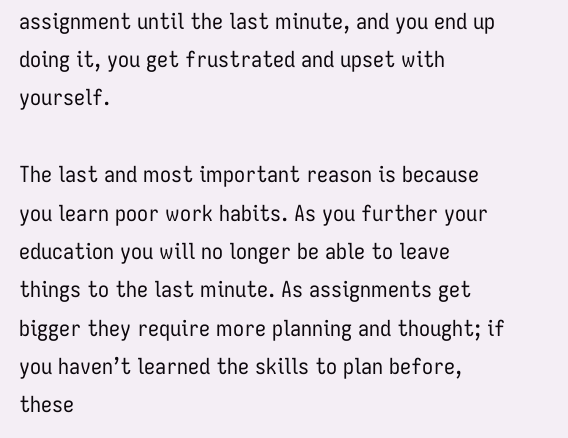assignment until the last minute, and you end up doing it, you get frustrated and upset with yourself.

The last and most important reason is because you learn poor work habits. As you further your education you will no longer be able to leave things to the last minute. As assignments get bigger they require more planning and thought; if you haven’t learned the skills to plan before, these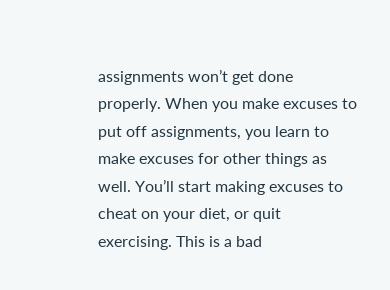assignments won’t get done properly. When you make excuses to put off assignments, you learn to make excuses for other things as well. You’ll start making excuses to cheat on your diet, or quit exercising. This is a bad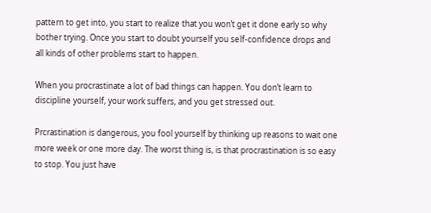pattern to get into, you start to realize that you won’t get it done early so why bother trying. Once you start to doubt yourself you self-confidence drops and all kinds of other problems start to happen.

When you procrastinate a lot of bad things can happen. You don’t learn to discipline yourself, your work suffers, and you get stressed out.

Prcrastination is dangerous, you fool yourself by thinking up reasons to wait one more week or one more day. The worst thing is, is that procrastination is so easy to stop. You just have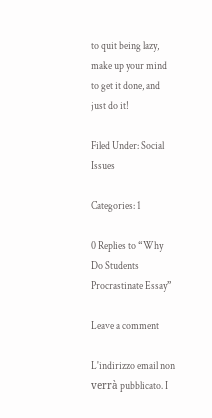to quit being lazy, make up your mind to get it done, and just do it!

Filed Under: Social Issues

Categories: 1

0 Replies to “Why Do Students Procrastinate Essay”

Leave a comment

L'indirizzo email non verrà pubblicato. I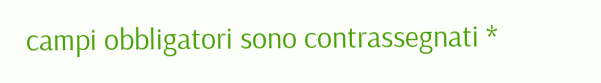campi obbligatori sono contrassegnati *